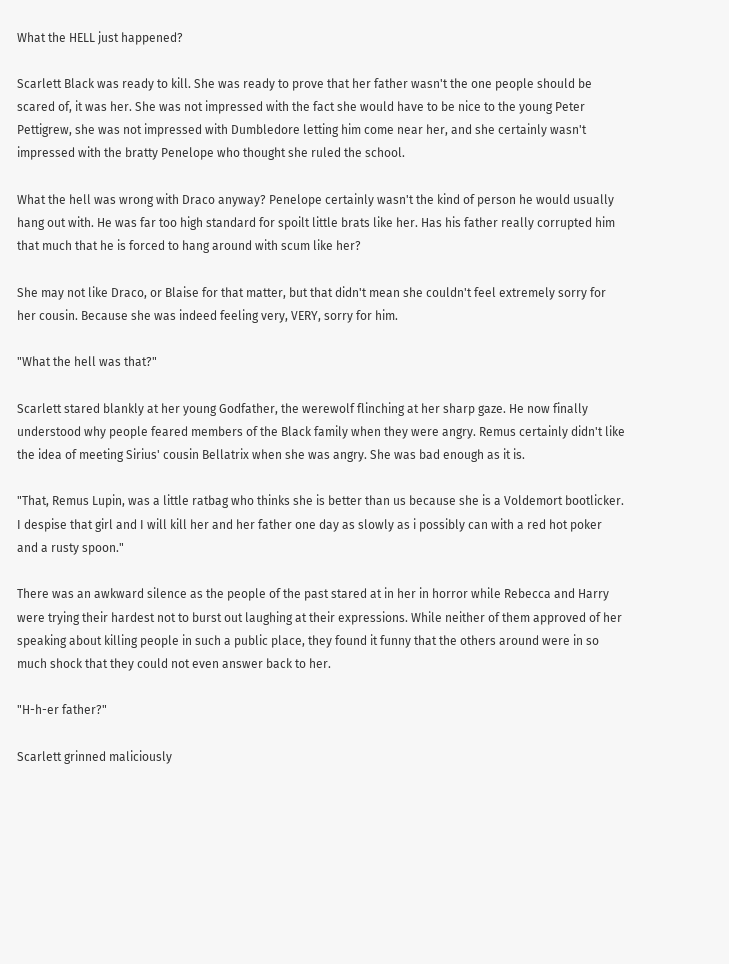What the HELL just happened?

Scarlett Black was ready to kill. She was ready to prove that her father wasn't the one people should be scared of, it was her. She was not impressed with the fact she would have to be nice to the young Peter Pettigrew, she was not impressed with Dumbledore letting him come near her, and she certainly wasn't impressed with the bratty Penelope who thought she ruled the school.

What the hell was wrong with Draco anyway? Penelope certainly wasn't the kind of person he would usually hang out with. He was far too high standard for spoilt little brats like her. Has his father really corrupted him that much that he is forced to hang around with scum like her?

She may not like Draco, or Blaise for that matter, but that didn't mean she couldn't feel extremely sorry for her cousin. Because she was indeed feeling very, VERY, sorry for him.

"What the hell was that?"

Scarlett stared blankly at her young Godfather, the werewolf flinching at her sharp gaze. He now finally understood why people feared members of the Black family when they were angry. Remus certainly didn't like the idea of meeting Sirius' cousin Bellatrix when she was angry. She was bad enough as it is.

"That, Remus Lupin, was a little ratbag who thinks she is better than us because she is a Voldemort bootlicker. I despise that girl and I will kill her and her father one day as slowly as i possibly can with a red hot poker and a rusty spoon."

There was an awkward silence as the people of the past stared at in her in horror while Rebecca and Harry were trying their hardest not to burst out laughing at their expressions. While neither of them approved of her speaking about killing people in such a public place, they found it funny that the others around were in so much shock that they could not even answer back to her.

"H-h-er father?"

Scarlett grinned maliciously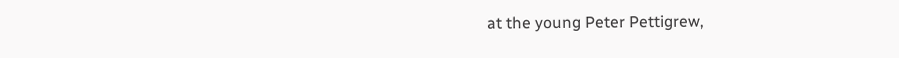at the young Peter Pettigrew,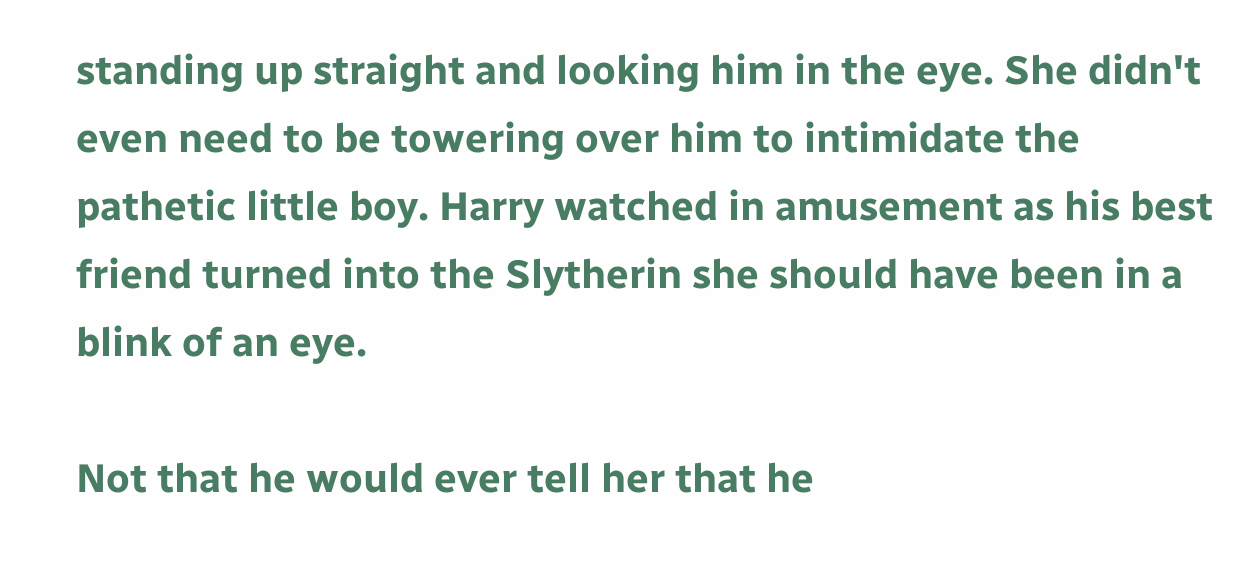standing up straight and looking him in the eye. She didn't even need to be towering over him to intimidate the pathetic little boy. Harry watched in amusement as his best friend turned into the Slytherin she should have been in a blink of an eye.

Not that he would ever tell her that he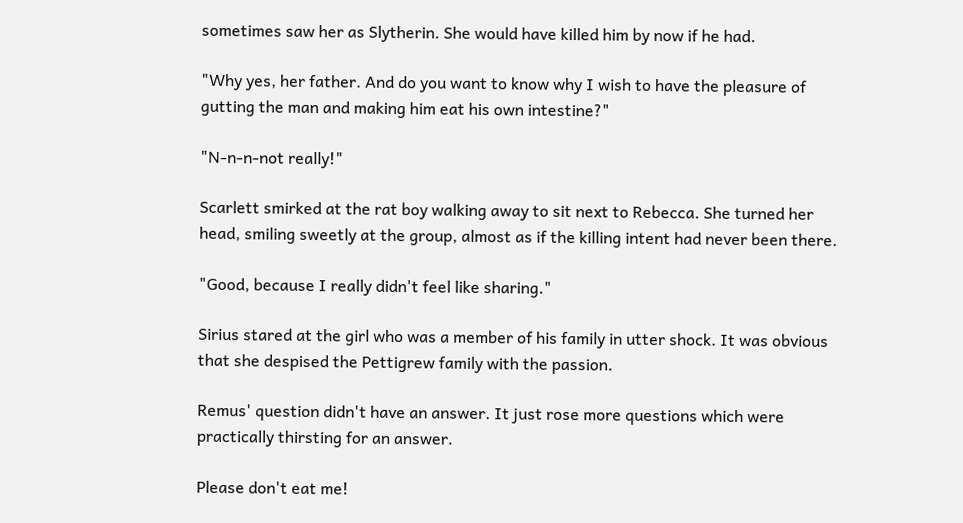sometimes saw her as Slytherin. She would have killed him by now if he had.

"Why yes, her father. And do you want to know why I wish to have the pleasure of gutting the man and making him eat his own intestine?"

"N-n-n-not really!"

Scarlett smirked at the rat boy walking away to sit next to Rebecca. She turned her head, smiling sweetly at the group, almost as if the killing intent had never been there.

"Good, because I really didn't feel like sharing."

Sirius stared at the girl who was a member of his family in utter shock. It was obvious that she despised the Pettigrew family with the passion.

Remus' question didn't have an answer. It just rose more questions which were practically thirsting for an answer.

Please don't eat me!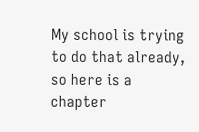My school is trying to do that already, so here is a chapter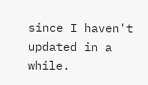since I haven't updated in a while.